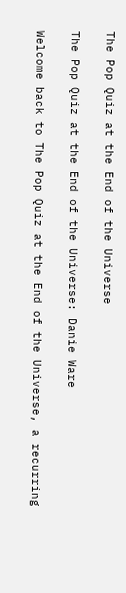The Pop Quiz at the End of the Universe

The Pop Quiz at the End of the Universe: Danie Ware

Welcome back to The Pop Quiz at the End of the Universe, a recurring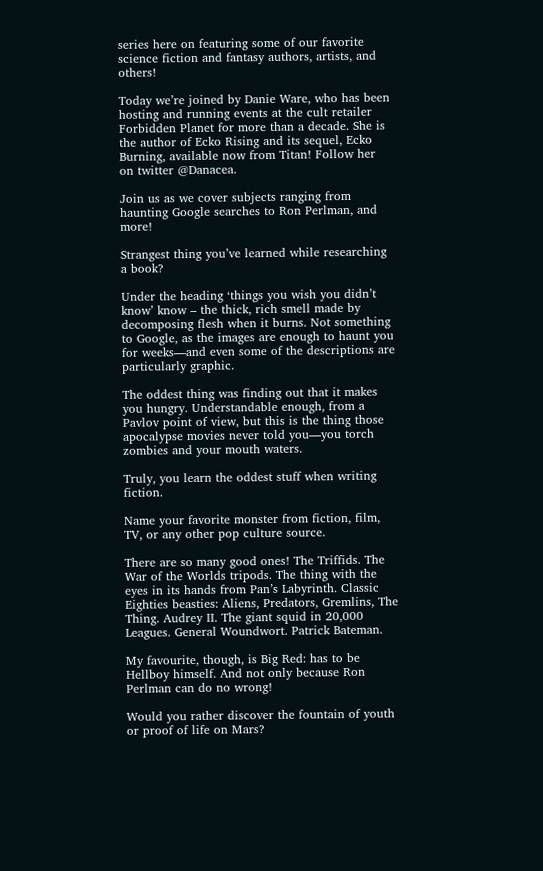series here on featuring some of our favorite science fiction and fantasy authors, artists, and others!

Today we’re joined by Danie Ware, who has been hosting and running events at the cult retailer Forbidden Planet for more than a decade. She is the author of Ecko Rising and its sequel, Ecko Burning, available now from Titan! Follow her on twitter @Danacea.

Join us as we cover subjects ranging from haunting Google searches to Ron Perlman, and more!

Strangest thing you’ve learned while researching a book?

Under the heading ‘things you wish you didn’t know’ know – the thick, rich smell made by decomposing flesh when it burns. Not something to Google, as the images are enough to haunt you for weeks—and even some of the descriptions are particularly graphic.

The oddest thing was finding out that it makes you hungry. Understandable enough, from a Pavlov point of view, but this is the thing those apocalypse movies never told you—you torch zombies and your mouth waters.

Truly, you learn the oddest stuff when writing fiction.

Name your favorite monster from fiction, film, TV, or any other pop culture source.

There are so many good ones! The Triffids. The War of the Worlds tripods. The thing with the eyes in its hands from Pan’s Labyrinth. Classic Eighties beasties: Aliens, Predators, Gremlins, The Thing. Audrey II. The giant squid in 20,000 Leagues. General Woundwort. Patrick Bateman.

My favourite, though, is Big Red: has to be Hellboy himself. And not only because Ron Perlman can do no wrong!

Would you rather discover the fountain of youth or proof of life on Mars?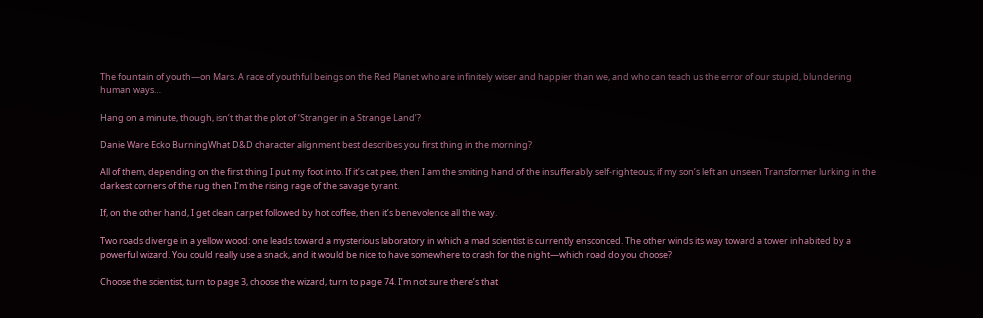The fountain of youth—on Mars. A race of youthful beings on the Red Planet who are infinitely wiser and happier than we, and who can teach us the error of our stupid, blundering human ways…

Hang on a minute, though, isn’t that the plot of ‘Stranger in a Strange Land’?

Danie Ware Ecko BurningWhat D&D character alignment best describes you first thing in the morning?

All of them, depending on the first thing I put my foot into. If it’s cat pee, then I am the smiting hand of the insufferably self-righteous; if my son’s left an unseen Transformer lurking in the darkest corners of the rug then I’m the rising rage of the savage tyrant.

If, on the other hand, I get clean carpet followed by hot coffee, then it’s benevolence all the way.

Two roads diverge in a yellow wood: one leads toward a mysterious laboratory in which a mad scientist is currently ensconced. The other winds its way toward a tower inhabited by a powerful wizard. You could really use a snack, and it would be nice to have somewhere to crash for the night—which road do you choose?

Choose the scientist, turn to page 3, choose the wizard, turn to page 74. I’m not sure there’s that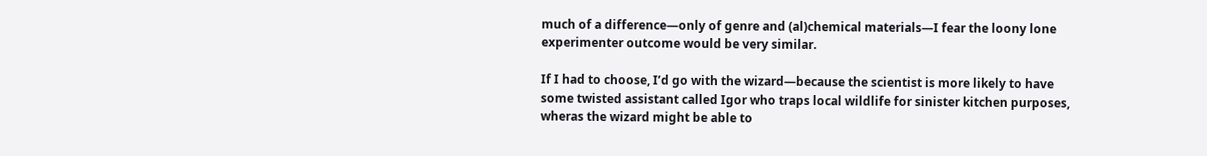much of a difference—only of genre and (al)chemical materials—I fear the loony lone experimenter outcome would be very similar.

If I had to choose, I’d go with the wizard—because the scientist is more likely to have some twisted assistant called Igor who traps local wildlife for sinister kitchen purposes, wheras the wizard might be able to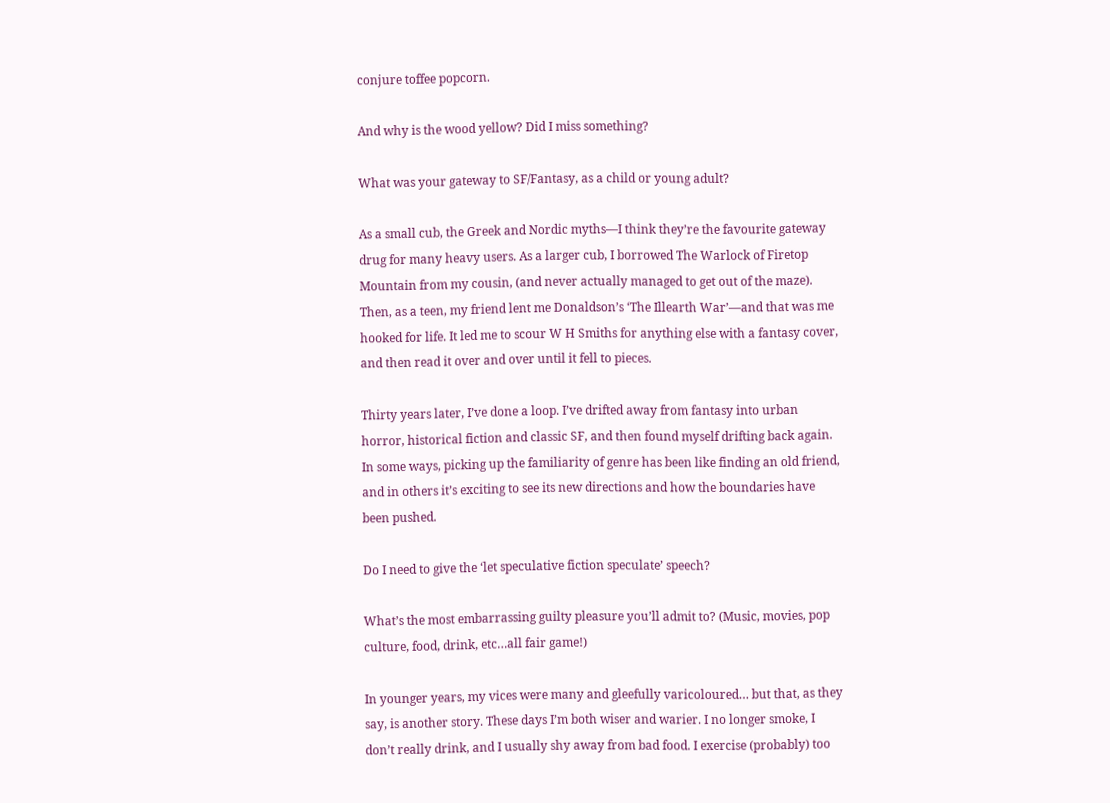conjure toffee popcorn.

And why is the wood yellow? Did I miss something?

What was your gateway to SF/Fantasy, as a child or young adult?

As a small cub, the Greek and Nordic myths—I think they’re the favourite gateway drug for many heavy users. As a larger cub, I borrowed The Warlock of Firetop Mountain from my cousin, (and never actually managed to get out of the maze). Then, as a teen, my friend lent me Donaldson’s ‘The Illearth War’—and that was me hooked for life. It led me to scour W H Smiths for anything else with a fantasy cover, and then read it over and over until it fell to pieces.

Thirty years later, I’ve done a loop. I’ve drifted away from fantasy into urban horror, historical fiction and classic SF, and then found myself drifting back again. In some ways, picking up the familiarity of genre has been like finding an old friend, and in others it’s exciting to see its new directions and how the boundaries have been pushed.

Do I need to give the ‘let speculative fiction speculate’ speech?

What’s the most embarrassing guilty pleasure you’ll admit to? (Music, movies, pop culture, food, drink, etc…all fair game!)

In younger years, my vices were many and gleefully varicoloured… but that, as they say, is another story. These days I’m both wiser and warier. I no longer smoke, I don’t really drink, and I usually shy away from bad food. I exercise (probably) too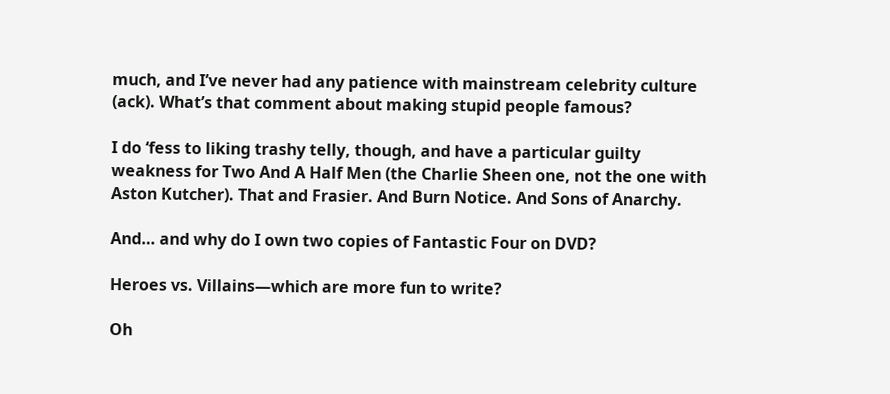much, and I’ve never had any patience with mainstream celebrity culture (ack). What’s that comment about making stupid people famous?

I do ‘fess to liking trashy telly, though, and have a particular guilty weakness for Two And A Half Men (the Charlie Sheen one, not the one with Aston Kutcher). That and Frasier. And Burn Notice. And Sons of Anarchy.

And… and why do I own two copies of Fantastic Four on DVD?

Heroes vs. Villains—which are more fun to write?

Oh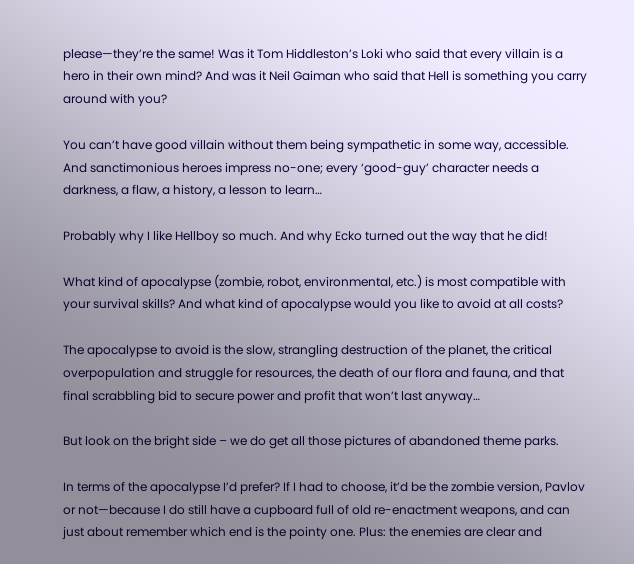please—they’re the same! Was it Tom Hiddleston’s Loki who said that every villain is a hero in their own mind? And was it Neil Gaiman who said that Hell is something you carry around with you?

You can’t have good villain without them being sympathetic in some way, accessible. And sanctimonious heroes impress no-one; every ‘good-guy’ character needs a darkness, a flaw, a history, a lesson to learn…

Probably why I like Hellboy so much. And why Ecko turned out the way that he did!

What kind of apocalypse (zombie, robot, environmental, etc.) is most compatible with your survival skills? And what kind of apocalypse would you like to avoid at all costs?

The apocalypse to avoid is the slow, strangling destruction of the planet, the critical overpopulation and struggle for resources, the death of our flora and fauna, and that final scrabbling bid to secure power and profit that won’t last anyway…

But look on the bright side – we do get all those pictures of abandoned theme parks.

In terms of the apocalypse I’d prefer? If I had to choose, it’d be the zombie version, Pavlov or not—because I do still have a cupboard full of old re-enactment weapons, and can just about remember which end is the pointy one. Plus: the enemies are clear and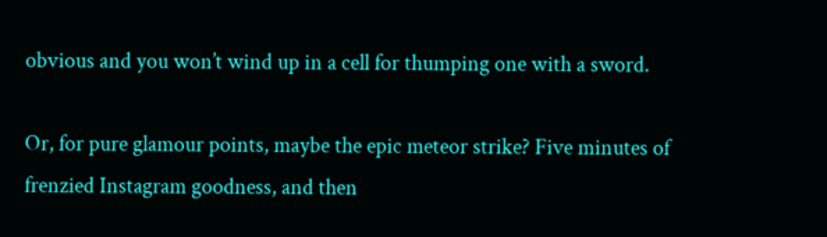obvious and you won’t wind up in a cell for thumping one with a sword.

Or, for pure glamour points, maybe the epic meteor strike? Five minutes of frenzied Instagram goodness, and then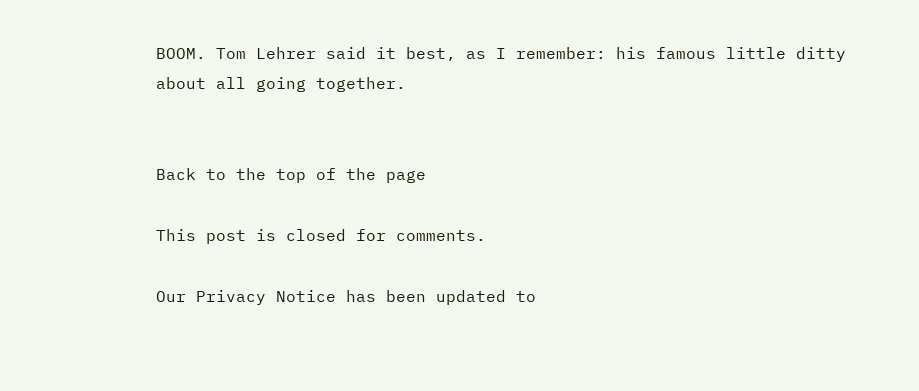BOOM. Tom Lehrer said it best, as I remember: his famous little ditty about all going together.


Back to the top of the page

This post is closed for comments.

Our Privacy Notice has been updated to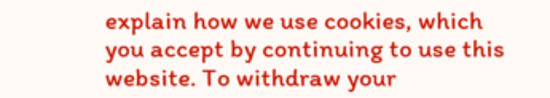explain how we use cookies, which you accept by continuing to use this website. To withdraw your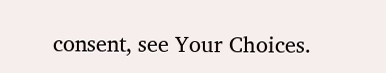consent, see Your Choices.